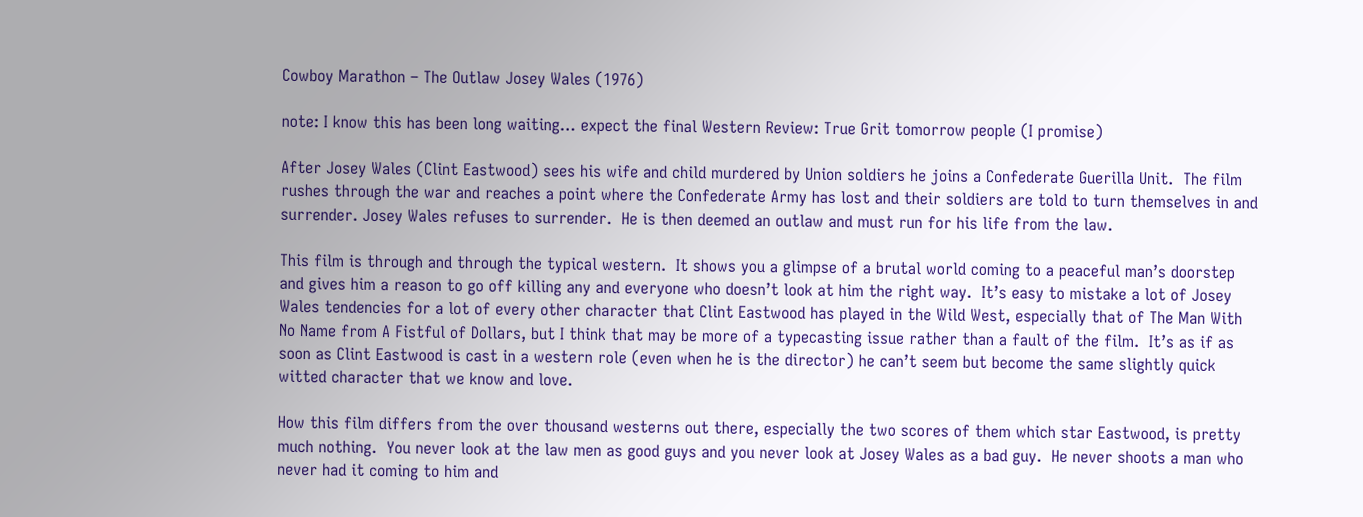Cowboy Marathon – The Outlaw Josey Wales (1976)

note: I know this has been long waiting… expect the final Western Review: True Grit tomorrow people (I promise)

After Josey Wales (Clint Eastwood) sees his wife and child murdered by Union soldiers he joins a Confederate Guerilla Unit.  The film rushes through the war and reaches a point where the Confederate Army has lost and their soldiers are told to turn themselves in and surrender. Josey Wales refuses to surrender.  He is then deemed an outlaw and must run for his life from the law.

This film is through and through the typical western.  It shows you a glimpse of a brutal world coming to a peaceful man’s doorstep and gives him a reason to go off killing any and everyone who doesn’t look at him the right way.  It’s easy to mistake a lot of Josey Wales tendencies for a lot of every other character that Clint Eastwood has played in the Wild West, especially that of The Man With No Name from A Fistful of Dollars, but I think that may be more of a typecasting issue rather than a fault of the film.  It’s as if as soon as Clint Eastwood is cast in a western role (even when he is the director) he can’t seem but become the same slightly quick witted character that we know and love.

How this film differs from the over thousand westerns out there, especially the two scores of them which star Eastwood, is pretty much nothing.  You never look at the law men as good guys and you never look at Josey Wales as a bad guy.  He never shoots a man who never had it coming to him and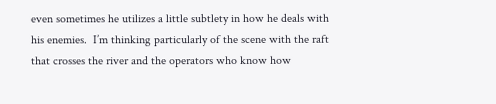even sometimes he utilizes a little subtlety in how he deals with his enemies.  I’m thinking particularly of the scene with the raft that crosses the river and the operators who know how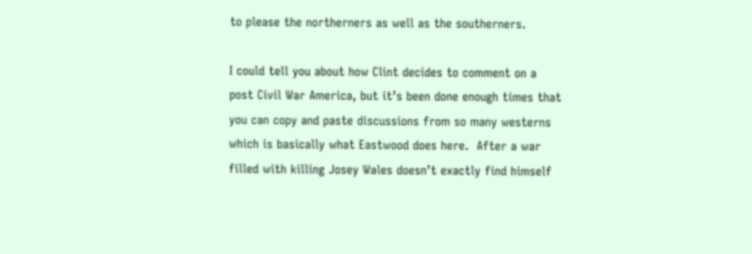to please the northerners as well as the southerners.

I could tell you about how Clint decides to comment on a post Civil War America, but it’s been done enough times that you can copy and paste discussions from so many westerns which is basically what Eastwood does here.  After a war filled with killing Josey Wales doesn’t exactly find himself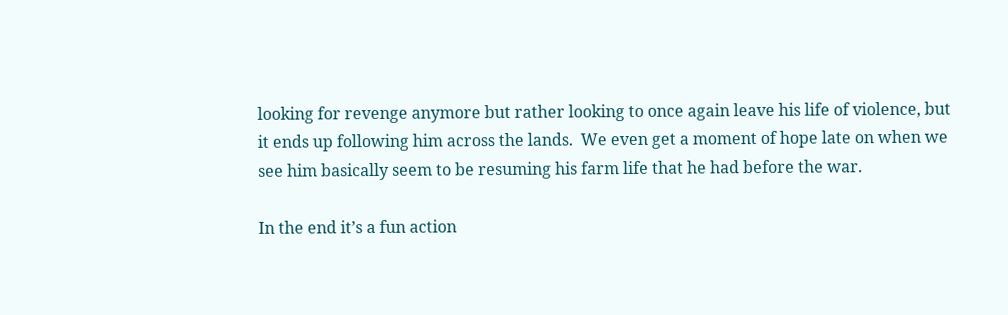looking for revenge anymore but rather looking to once again leave his life of violence, but it ends up following him across the lands.  We even get a moment of hope late on when we see him basically seem to be resuming his farm life that he had before the war.

In the end it’s a fun action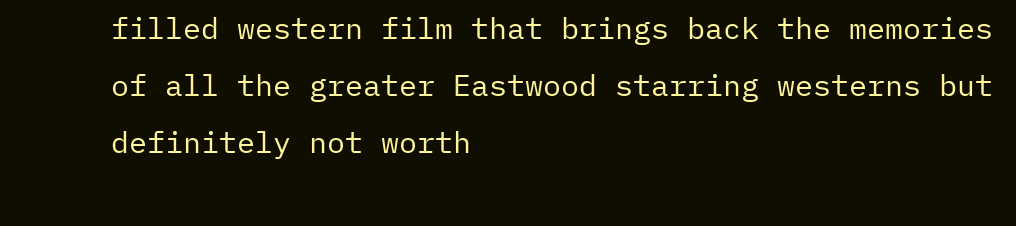filled western film that brings back the memories of all the greater Eastwood starring westerns but definitely not worth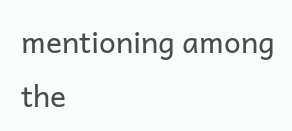mentioning among the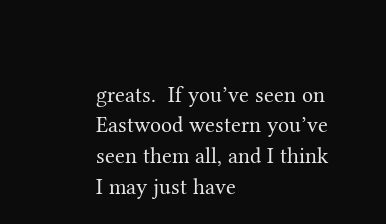greats.  If you’ve seen on Eastwood western you’ve seen them all, and I think I may just have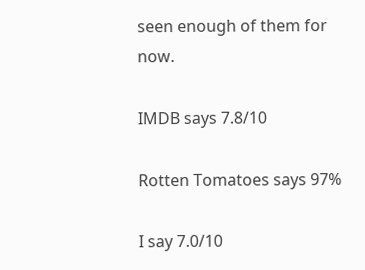seen enough of them for now.

IMDB says 7.8/10

Rotten Tomatoes says 97%

I say 7.0/10